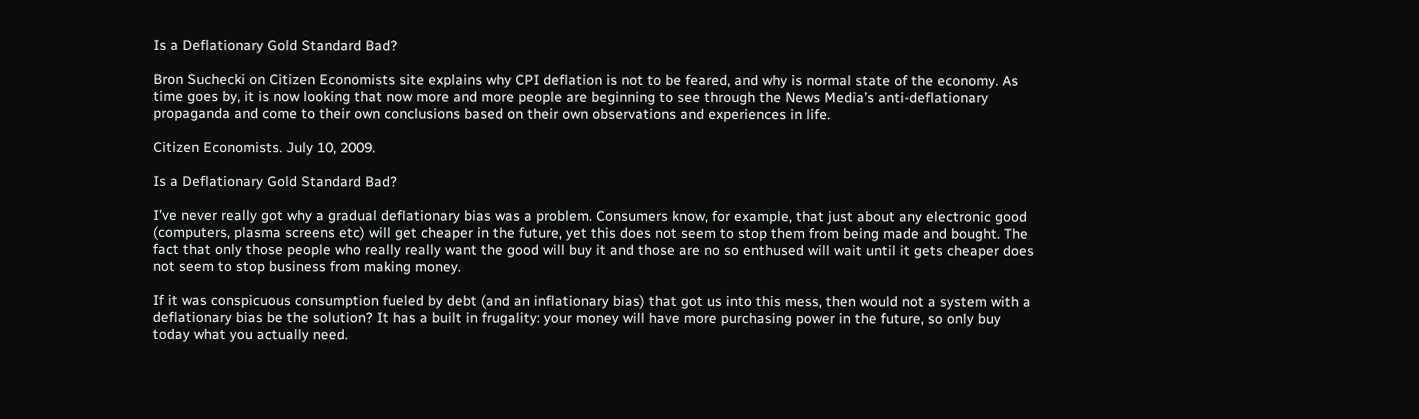Is a Deflationary Gold Standard Bad?

Bron Suchecki on Citizen Economists site explains why CPI deflation is not to be feared, and why is normal state of the economy. As time goes by, it is now looking that now more and more people are beginning to see through the News Media’s anti-deflationary propaganda and come to their own conclusions based on their own observations and experiences in life.

Citizen Economists. July 10, 2009.

Is a Deflationary Gold Standard Bad?

I’ve never really got why a gradual deflationary bias was a problem. Consumers know, for example, that just about any electronic good (computers, plasma screens etc) will get cheaper in the future, yet this does not seem to stop them from being made and bought. The fact that only those people who really really want the good will buy it and those are no so enthused will wait until it gets cheaper does not seem to stop business from making money.

If it was conspicuous consumption fueled by debt (and an inflationary bias) that got us into this mess, then would not a system with a deflationary bias be the solution? It has a built in frugality: your money will have more purchasing power in the future, so only buy today what you actually need.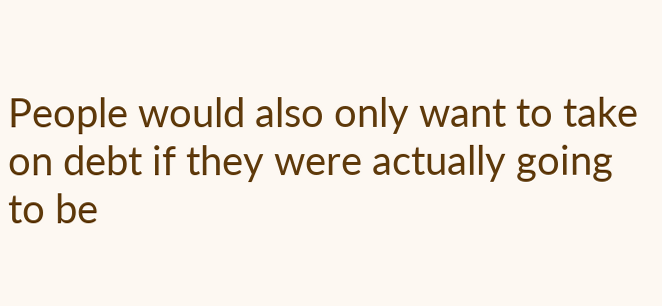People would also only want to take on debt if they were actually going to be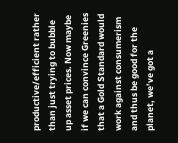productive/efficient rather than just trying to bubble up asset prices. Now maybe if we can convince Greenies that a Gold Standard would work against consumerism and thus be good for the planet, we’ve got a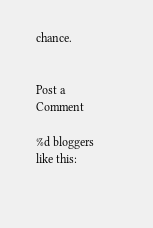chance.


Post a Comment

%d bloggers like this: